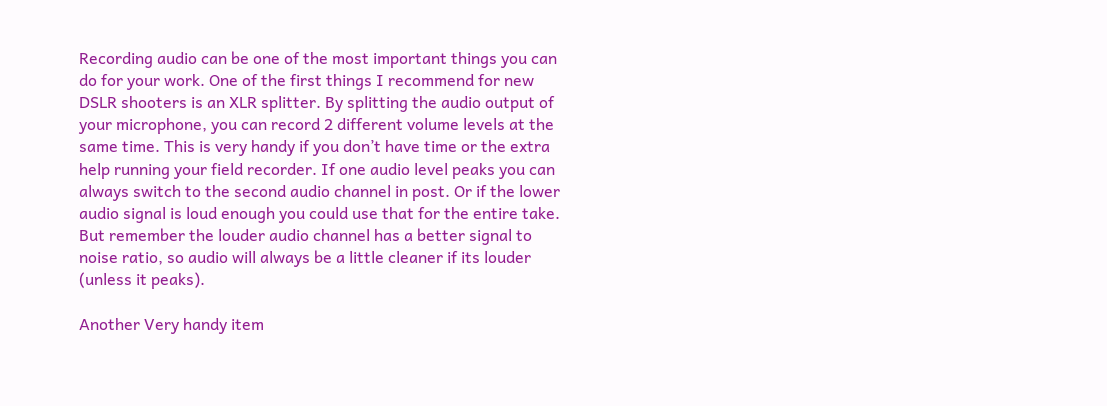Recording audio can be one of the most important things you can do for your work. One of the first things I recommend for new DSLR shooters is an XLR splitter. By splitting the audio output of your microphone, you can record 2 different volume levels at the same time. This is very handy if you don’t have time or the extra help running your field recorder. If one audio level peaks you can always switch to the second audio channel in post. Or if the lower audio signal is loud enough you could use that for the entire take.  But remember the louder audio channel has a better signal to noise ratio, so audio will always be a little cleaner if its louder (unless it peaks).

Another Very handy item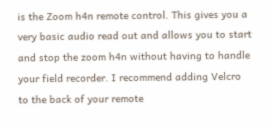is the Zoom h4n remote control. This gives you a very basic audio read out and allows you to start and stop the zoom h4n without having to handle your field recorder. I recommend adding Velcro to the back of your remote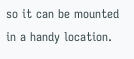so it can be mounted in a handy location.